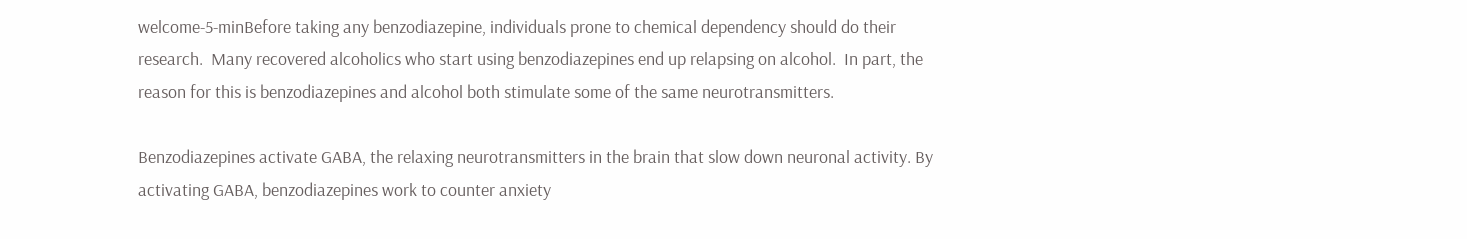welcome-5-minBefore taking any benzodiazepine, individuals prone to chemical dependency should do their research.  Many recovered alcoholics who start using benzodiazepines end up relapsing on alcohol.  In part, the reason for this is benzodiazepines and alcohol both stimulate some of the same neurotransmitters.

Benzodiazepines activate GABA, the relaxing neurotransmitters in the brain that slow down neuronal activity. By activating GABA, benzodiazepines work to counter anxiety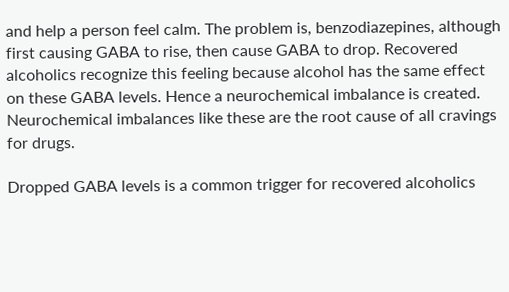and help a person feel calm. The problem is, benzodiazepines, although first causing GABA to rise, then cause GABA to drop. Recovered alcoholics recognize this feeling because alcohol has the same effect on these GABA levels. Hence a neurochemical imbalance is created. Neurochemical imbalances like these are the root cause of all cravings for drugs.

Dropped GABA levels is a common trigger for recovered alcoholics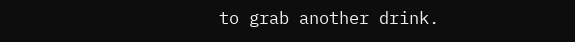to grab another drink.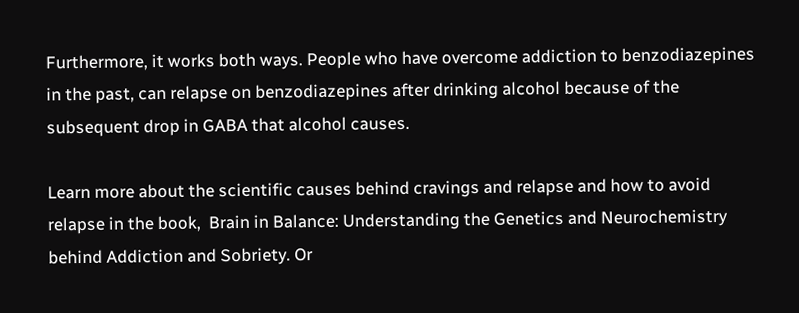Furthermore, it works both ways. People who have overcome addiction to benzodiazepines in the past, can relapse on benzodiazepines after drinking alcohol because of the subsequent drop in GABA that alcohol causes.

Learn more about the scientific causes behind cravings and relapse and how to avoid relapse in the book,  Brain in Balance: Understanding the Genetics and Neurochemistry behind Addiction and Sobriety. Or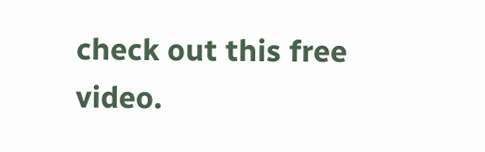check out this free video.